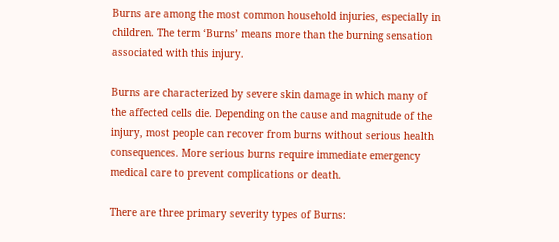Burns are among the most common household injuries, especially in children. The term ‘Burns’ means more than the burning sensation associated with this injury.

Burns are characterized by severe skin damage in which many of the affected cells die. Depending on the cause and magnitude of the injury, most people can recover from burns without serious health consequences. More serious burns require immediate emergency medical care to prevent complications or death.

There are three primary severity types of Burns: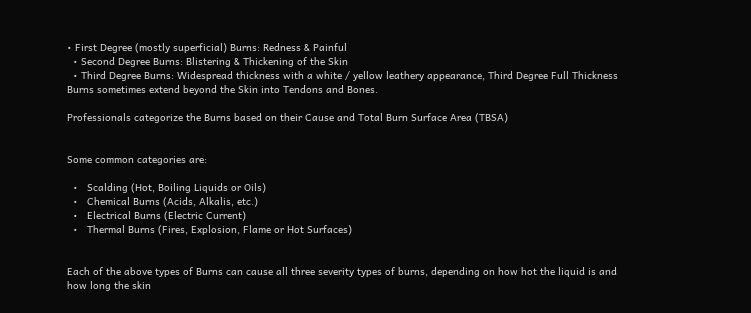• First Degree (mostly superficial) Burns: Redness & Painful
  • Second Degree Burns: Blistering & Thickening of the Skin
  • Third Degree Burns: Widespread thickness with a white / yellow leathery appearance, Third Degree Full Thickness Burns sometimes extend beyond the Skin into Tendons and Bones.

Professionals categorize the Burns based on their Cause and Total Burn Surface Area (TBSA)


Some common categories are:

  •   Scalding (Hot, Boiling Liquids or Oils)
  •   Chemical Burns (Acids, Alkalis, etc.)
  •   Electrical Burns (Electric Current)
  •   Thermal Burns (Fires, Explosion, Flame or Hot Surfaces)


Each of the above types of Burns can cause all three severity types of burns, depending on how hot the liquid is and how long the skin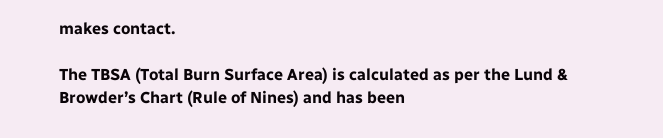makes contact.

The TBSA (Total Burn Surface Area) is calculated as per the Lund & Browder’s Chart (Rule of Nines) and has been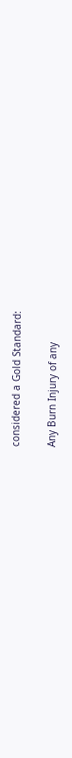considered a Gold Standard:

Any Burn Injury of any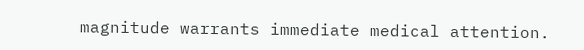magnitude warrants immediate medical attention.